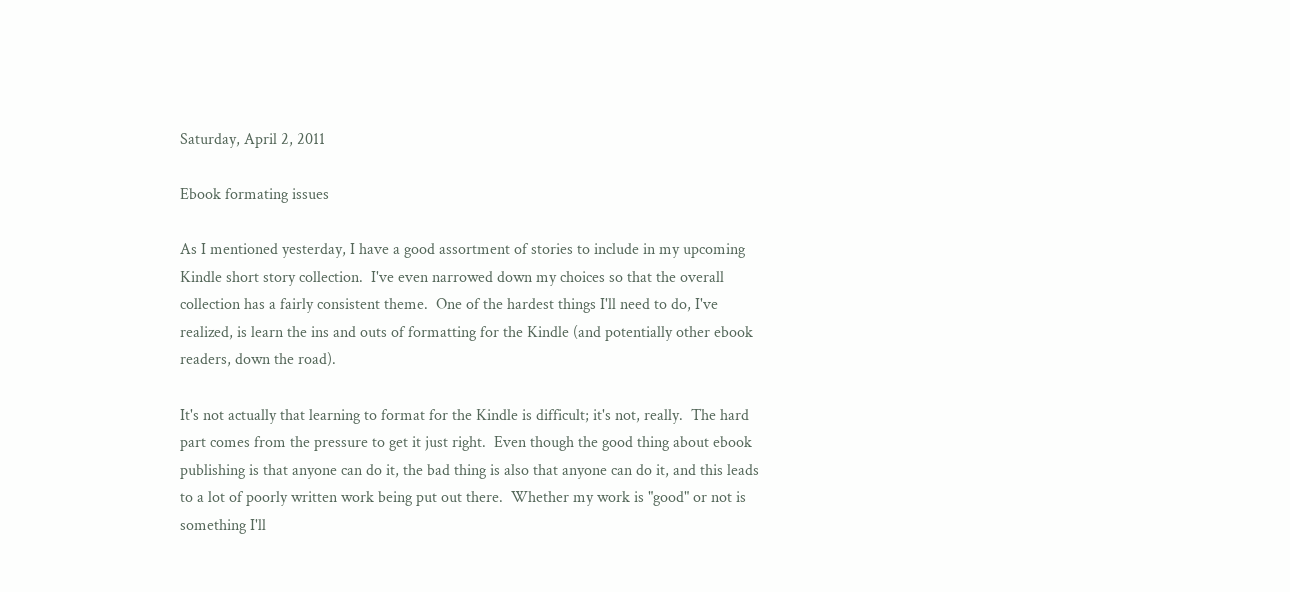Saturday, April 2, 2011

Ebook formating issues

As I mentioned yesterday, I have a good assortment of stories to include in my upcoming Kindle short story collection.  I've even narrowed down my choices so that the overall collection has a fairly consistent theme.  One of the hardest things I'll need to do, I've realized, is learn the ins and outs of formatting for the Kindle (and potentially other ebook readers, down the road).

It's not actually that learning to format for the Kindle is difficult; it's not, really.  The hard part comes from the pressure to get it just right.  Even though the good thing about ebook publishing is that anyone can do it, the bad thing is also that anyone can do it, and this leads to a lot of poorly written work being put out there.  Whether my work is "good" or not is something I'll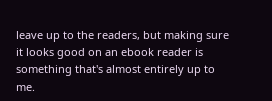leave up to the readers, but making sure it looks good on an ebook reader is something that's almost entirely up to me.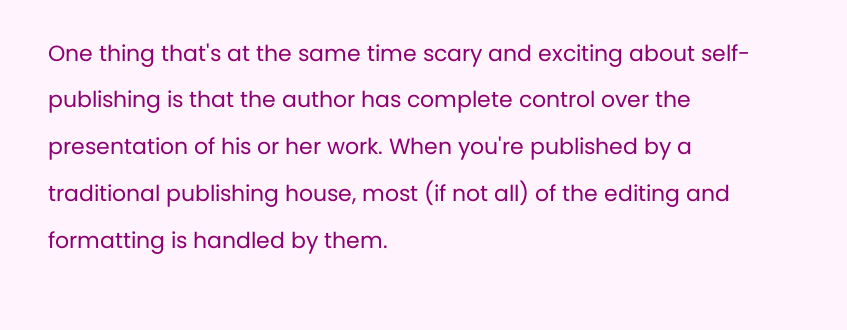One thing that's at the same time scary and exciting about self-publishing is that the author has complete control over the presentation of his or her work. When you're published by a traditional publishing house, most (if not all) of the editing and formatting is handled by them.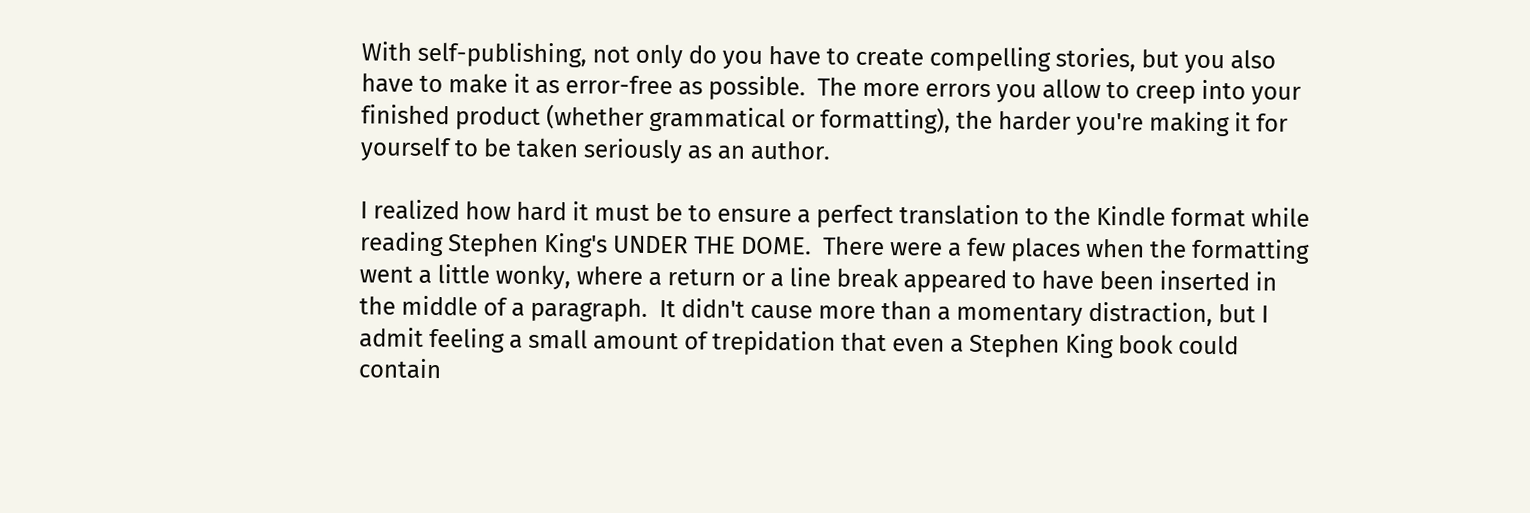With self-publishing, not only do you have to create compelling stories, but you also have to make it as error-free as possible.  The more errors you allow to creep into your finished product (whether grammatical or formatting), the harder you're making it for yourself to be taken seriously as an author.

I realized how hard it must be to ensure a perfect translation to the Kindle format while reading Stephen King's UNDER THE DOME.  There were a few places when the formatting went a little wonky, where a return or a line break appeared to have been inserted in the middle of a paragraph.  It didn't cause more than a momentary distraction, but I admit feeling a small amount of trepidation that even a Stephen King book could contain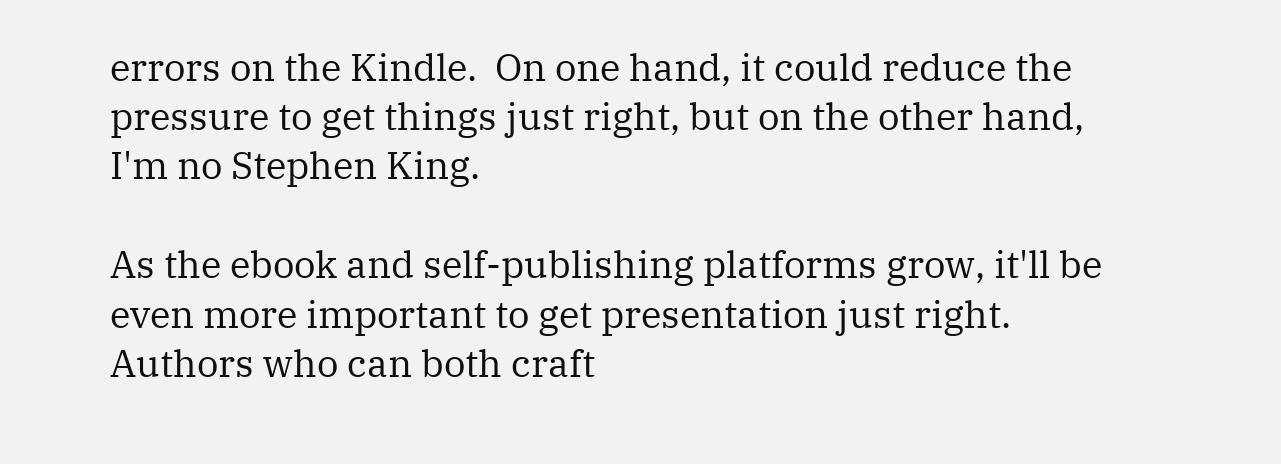errors on the Kindle.  On one hand, it could reduce the pressure to get things just right, but on the other hand, I'm no Stephen King.

As the ebook and self-publishing platforms grow, it'll be even more important to get presentation just right.  Authors who can both craft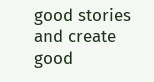good stories and create good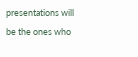presentations will be the ones who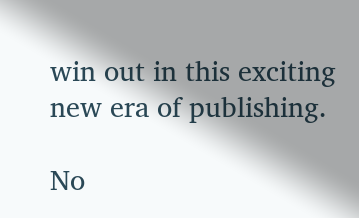win out in this exciting new era of publishing.

No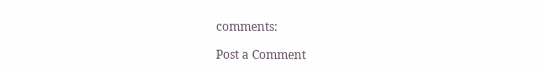comments:

Post a Comment